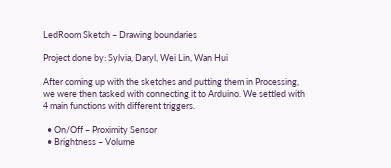LedRoom Sketch – Drawing boundaries

Project done by: Sylvia, Daryl, Wei Lin, Wan Hui

After coming up with the sketches and putting them in Processing, we were then tasked with connecting it to Arduino. We settled with 4 main functions with different triggers.

  • On/Off – Proximity Sensor
  • Brightness – Volume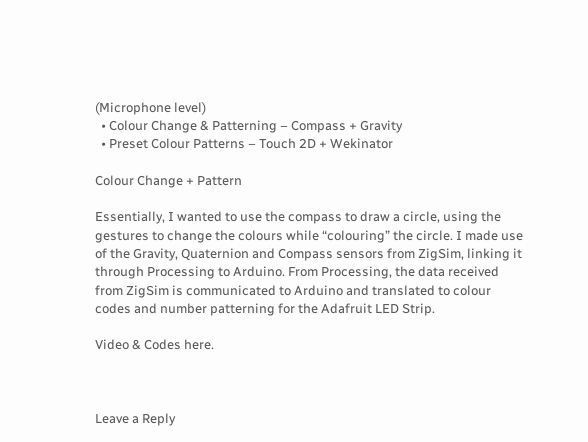(Microphone level)
  • Colour Change & Patterning – Compass + Gravity
  • Preset Colour Patterns – Touch 2D + Wekinator

Colour Change + Pattern

Essentially, I wanted to use the compass to draw a circle, using the gestures to change the colours while “colouring” the circle. I made use of the Gravity, Quaternion and Compass sensors from ZigSim, linking it through Processing to Arduino. From Processing, the data received from ZigSim is communicated to Arduino and translated to colour codes and number patterning for the Adafruit LED Strip.

Video & Codes here.



Leave a Reply